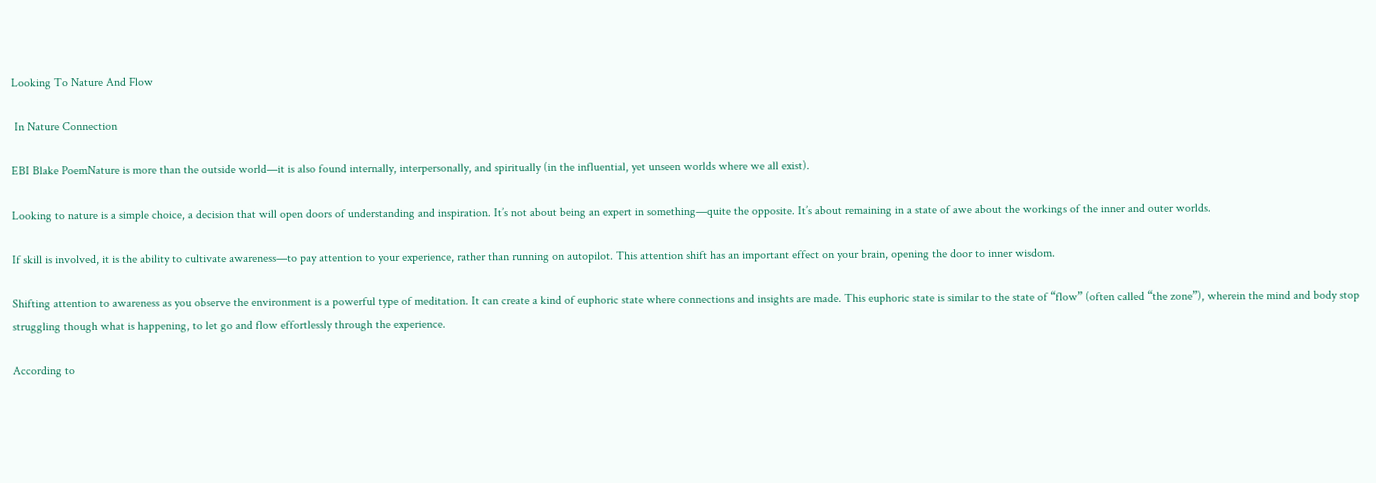Looking To Nature And Flow

 In Nature Connection

EBI Blake PoemNature is more than the outside world—it is also found internally, interpersonally, and spiritually (in the influential, yet unseen worlds where we all exist).

Looking to nature is a simple choice, a decision that will open doors of understanding and inspiration. It’s not about being an expert in something—quite the opposite. It’s about remaining in a state of awe about the workings of the inner and outer worlds.

If skill is involved, it is the ability to cultivate awareness—to pay attention to your experience, rather than running on autopilot. This attention shift has an important effect on your brain, opening the door to inner wisdom.

Shifting attention to awareness as you observe the environment is a powerful type of meditation. It can create a kind of euphoric state where connections and insights are made. This euphoric state is similar to the state of “flow” (often called “the zone”), wherein the mind and body stop struggling though what is happening, to let go and flow effortlessly through the experience.

According to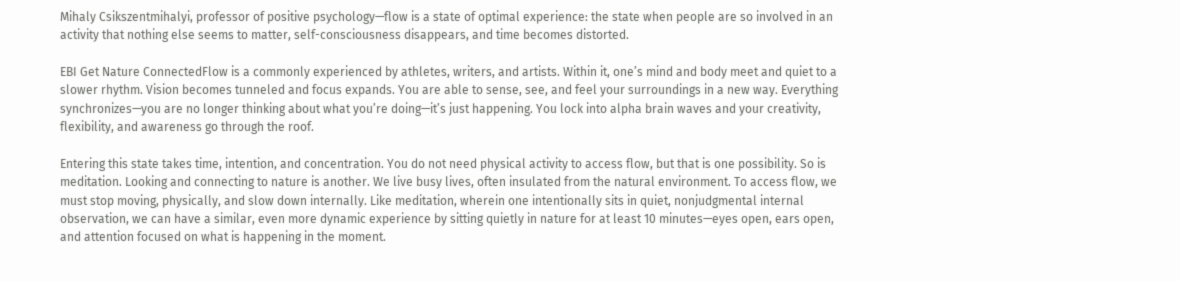Mihaly Csikszentmihalyi, professor of positive psychology—flow is a state of optimal experience: the state when people are so involved in an activity that nothing else seems to matter, self-consciousness disappears, and time becomes distorted.

EBI Get Nature ConnectedFlow is a commonly experienced by athletes, writers, and artists. Within it, one’s mind and body meet and quiet to a slower rhythm. Vision becomes tunneled and focus expands. You are able to sense, see, and feel your surroundings in a new way. Everything synchronizes—you are no longer thinking about what you’re doing—it’s just happening. You lock into alpha brain waves and your creativity, flexibility, and awareness go through the roof.

Entering this state takes time, intention, and concentration. You do not need physical activity to access flow, but that is one possibility. So is meditation. Looking and connecting to nature is another. We live busy lives, often insulated from the natural environment. To access flow, we must stop moving, physically, and slow down internally. Like meditation, wherein one intentionally sits in quiet, nonjudgmental internal observation, we can have a similar, even more dynamic experience by sitting quietly in nature for at least 10 minutes—eyes open, ears open, and attention focused on what is happening in the moment.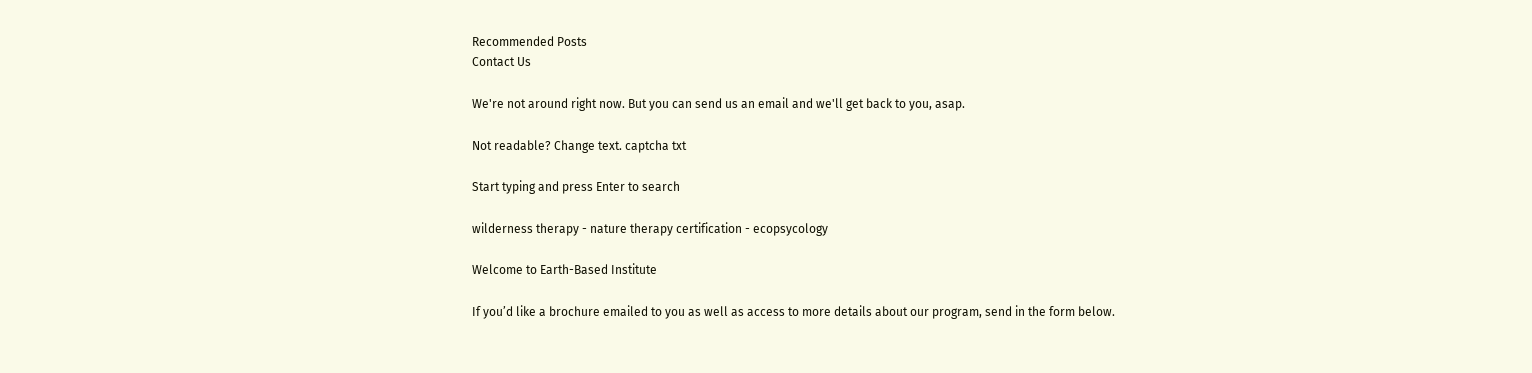Recommended Posts
Contact Us

We're not around right now. But you can send us an email and we'll get back to you, asap.

Not readable? Change text. captcha txt

Start typing and press Enter to search

wilderness therapy - nature therapy certification - ecopsycology

Welcome to Earth-Based Institute

If you’d like a brochure emailed to you as well as access to more details about our program, send in the form below.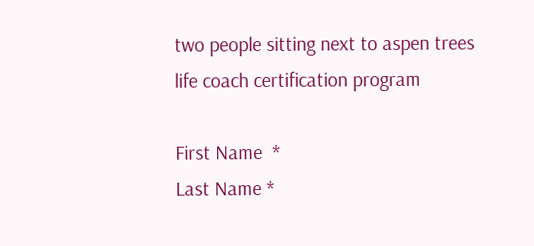two people sitting next to aspen trees
life coach certification program

First Name  *
Last Name *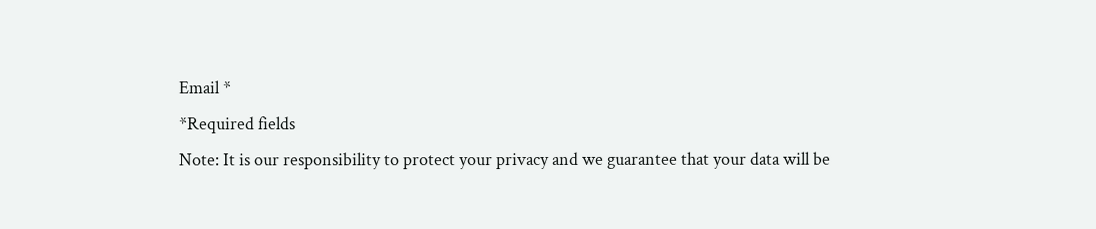Email *
*Required fields
Note: It is our responsibility to protect your privacy and we guarantee that your data will be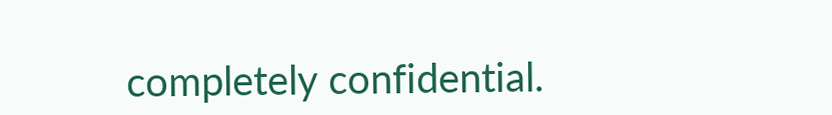completely confidential.